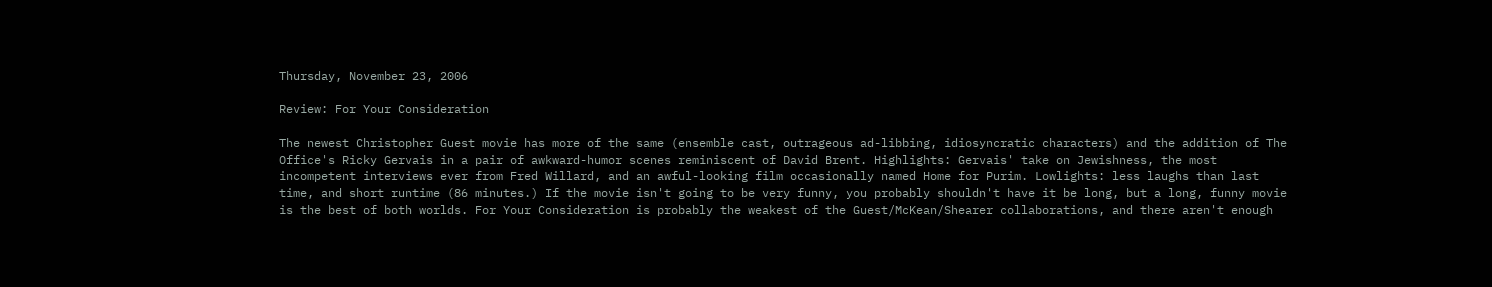Thursday, November 23, 2006

Review: For Your Consideration

The newest Christopher Guest movie has more of the same (ensemble cast, outrageous ad-libbing, idiosyncratic characters) and the addition of The Office's Ricky Gervais in a pair of awkward-humor scenes reminiscent of David Brent. Highlights: Gervais' take on Jewishness, the most incompetent interviews ever from Fred Willard, and an awful-looking film occasionally named Home for Purim. Lowlights: less laughs than last time, and short runtime (86 minutes.) If the movie isn't going to be very funny, you probably shouldn't have it be long, but a long, funny movie is the best of both worlds. For Your Consideration is probably the weakest of the Guest/McKean/Shearer collaborations, and there aren't enough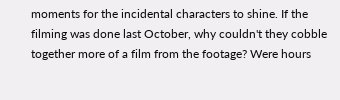moments for the incidental characters to shine. If the filming was done last October, why couldn't they cobble together more of a film from the footage? Were hours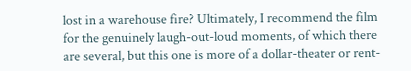lost in a warehouse fire? Ultimately, I recommend the film for the genuinely laugh-out-loud moments, of which there are several, but this one is more of a dollar-theater or rent-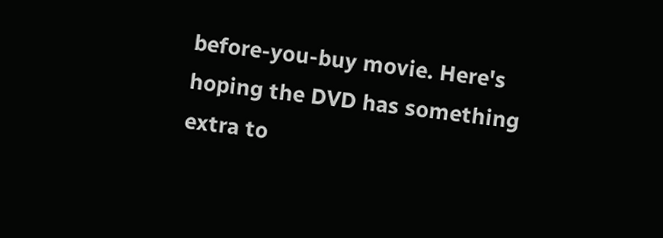before-you-buy movie. Here's hoping the DVD has something extra to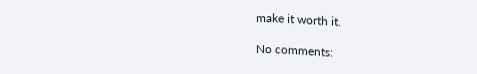make it worth it.

No comments: